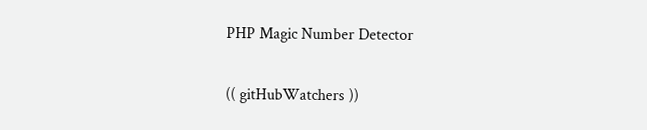PHP Magic Number Detector

(( gitHubWatchers ))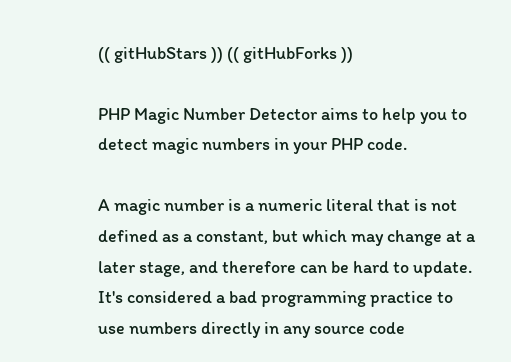(( gitHubStars )) (( gitHubForks ))

PHP Magic Number Detector aims to help you to detect magic numbers in your PHP code.

A magic number is a numeric literal that is not defined as a constant, but which may change at a later stage, and therefore can be hard to update. It's considered a bad programming practice to use numbers directly in any source code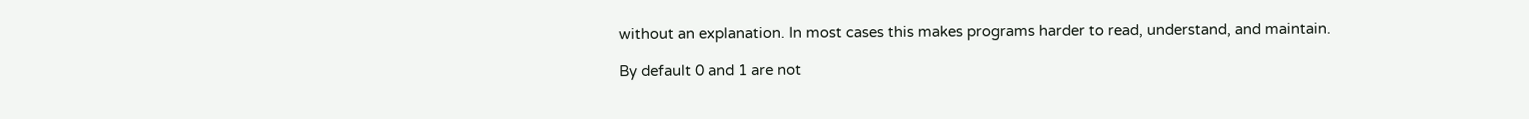without an explanation. In most cases this makes programs harder to read, understand, and maintain.

By default 0 and 1 are not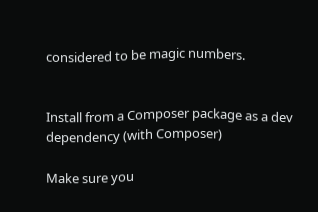considered to be magic numbers.


Install from a Composer package as a dev dependency (with Composer)

Make sure you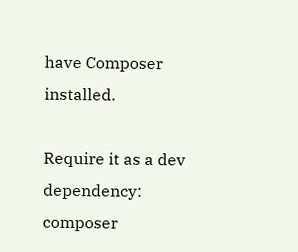have Composer installed.

Require it as a dev dependency:
composer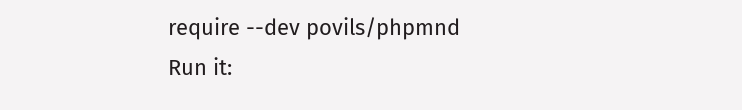require --dev povils/phpmnd
Run it: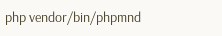php vendor/bin/phpmnd